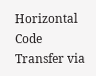Horizontal Code Transfer via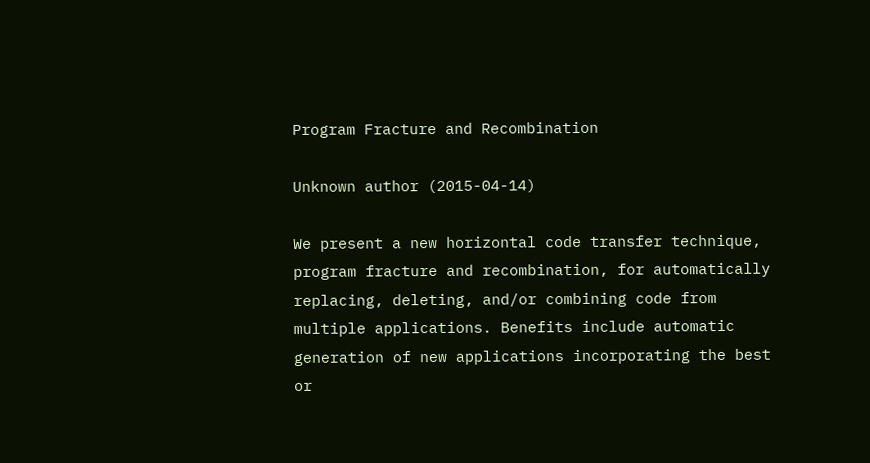Program Fracture and Recombination

Unknown author (2015-04-14)

We present a new horizontal code transfer technique, program fracture and recombination, for automatically replacing, deleting, and/or combining code from multiple applications. Benefits include automatic generation of new applications incorporating the best or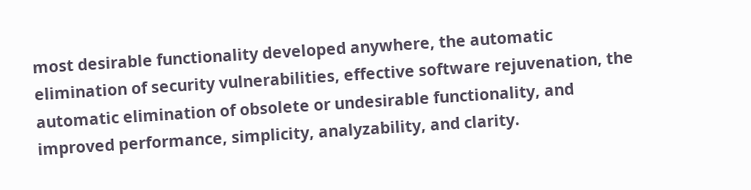most desirable functionality developed anywhere, the automatic elimination of security vulnerabilities, effective software rejuvenation, the automatic elimination of obsolete or undesirable functionality, and improved performance, simplicity, analyzability, and clarity.